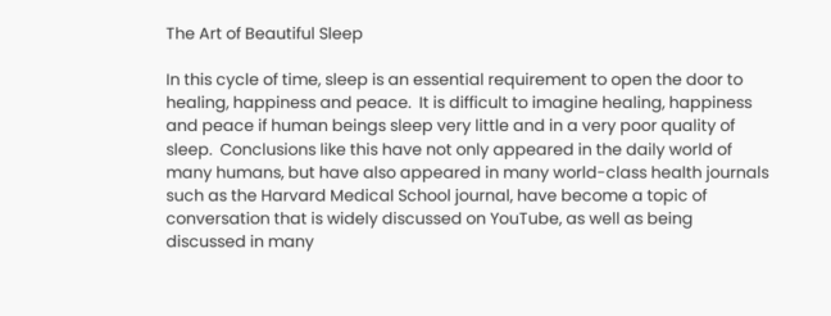The Art of Beautiful Sleep

In this cycle of time, sleep is an essential requirement to open the door to healing, happiness and peace.  It is difficult to imagine healing, happiness and peace if human beings sleep very little and in a very poor quality of sleep.  Conclusions like this have not only appeared in the daily world of many humans, but have also appeared in many world-class health journals such as the Harvard Medical School journal, have become a topic of conversation that is widely discussed on YouTube, as well as being discussed in many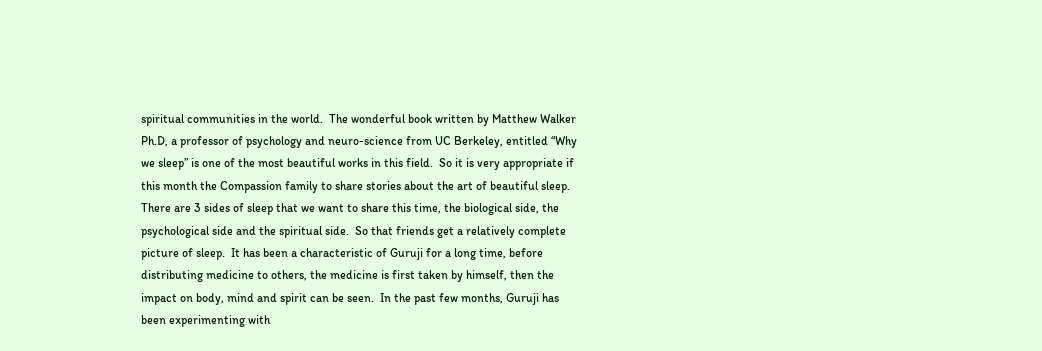spiritual communities in the world.  The wonderful book written by Matthew Walker Ph.D, a professor of psychology and neuro-science from UC Berkeley, entitled “Why we sleep” is one of the most beautiful works in this field.  So it is very appropriate if this month the Compassion family to share stories about the art of beautiful sleep.  There are 3 sides of sleep that we want to share this time, the biological side, the psychological side and the spiritual side.  So that friends get a relatively complete picture of sleep.  It has been a characteristic of Guruji for a long time, before distributing medicine to others, the medicine is first taken by himself, then the impact on body, mind and spirit can be seen.  In the past few months, Guruji has been experimenting with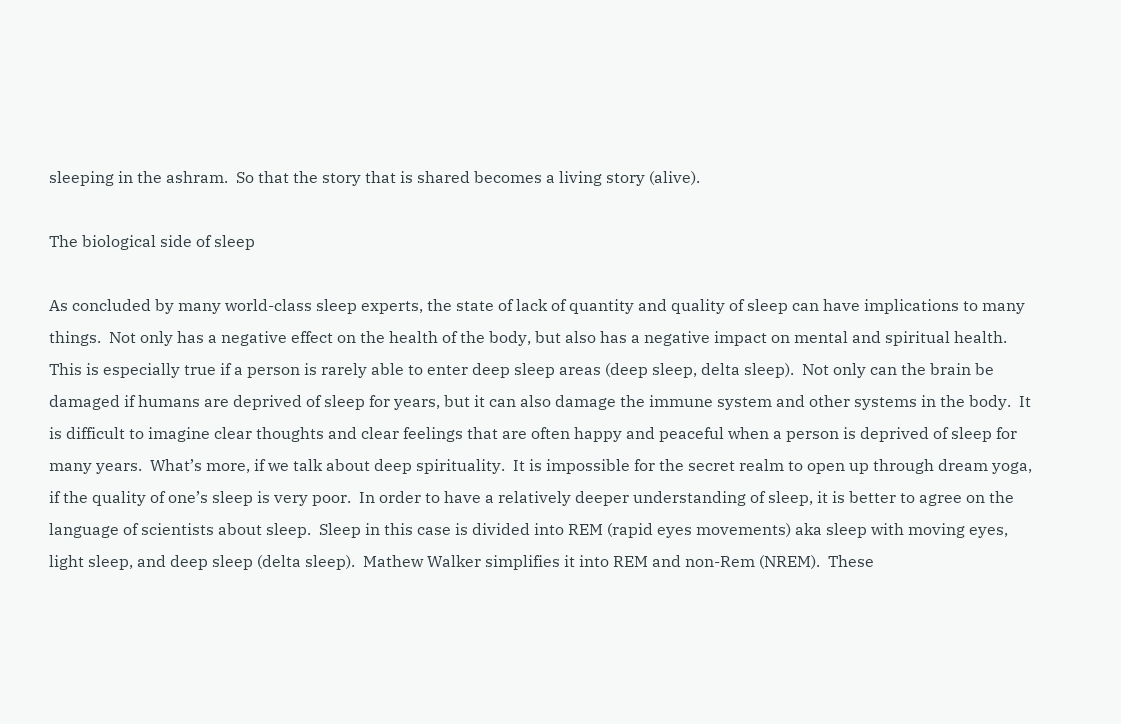sleeping in the ashram.  So that the story that is shared becomes a living story (alive).

The biological side of sleep

As concluded by many world-class sleep experts, the state of lack of quantity and quality of sleep can have implications to many things.  Not only has a negative effect on the health of the body, but also has a negative impact on mental and spiritual health.  This is especially true if a person is rarely able to enter deep sleep areas (deep sleep, delta sleep).  Not only can the brain be damaged if humans are deprived of sleep for years, but it can also damage the immune system and other systems in the body.  It is difficult to imagine clear thoughts and clear feelings that are often happy and peaceful when a person is deprived of sleep for many years.  What’s more, if we talk about deep spirituality.  It is impossible for the secret realm to open up through dream yoga, if the quality of one’s sleep is very poor.  In order to have a relatively deeper understanding of sleep, it is better to agree on the language of scientists about sleep.  Sleep in this case is divided into REM (rapid eyes movements) aka sleep with moving eyes, light sleep, and deep sleep (delta sleep).  Mathew Walker simplifies it into REM and non-Rem (NREM).  These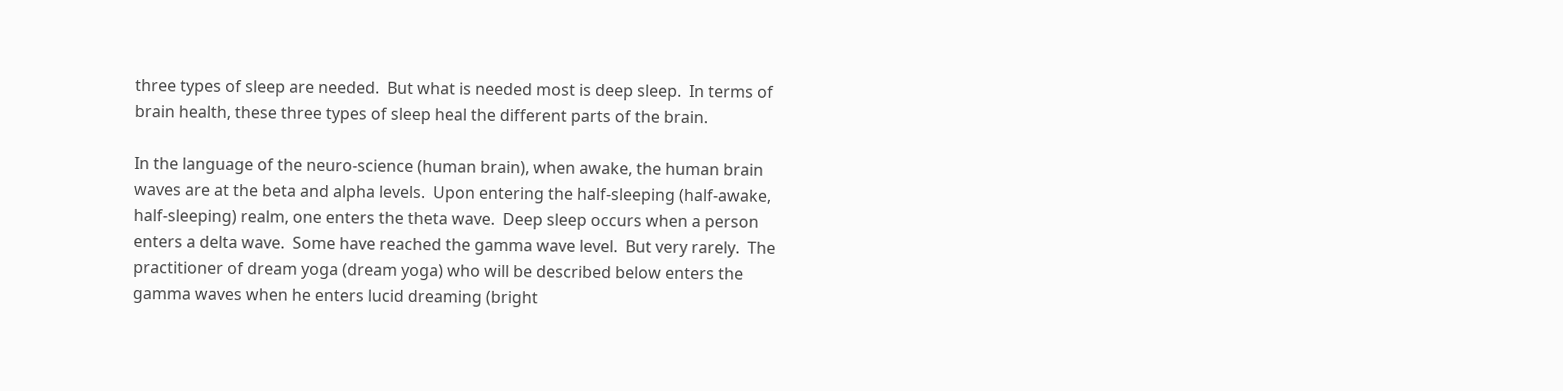three types of sleep are needed.  But what is needed most is deep sleep.  In terms of brain health, these three types of sleep heal the different parts of the brain.

In the language of the neuro-science (human brain), when awake, the human brain waves are at the beta and alpha levels.  Upon entering the half-sleeping (half-awake, half-sleeping) realm, one enters the theta wave.  Deep sleep occurs when a person enters a delta wave.  Some have reached the gamma wave level.  But very rarely.  The practitioner of dream yoga (dream yoga) who will be described below enters the gamma waves when he enters lucid dreaming (bright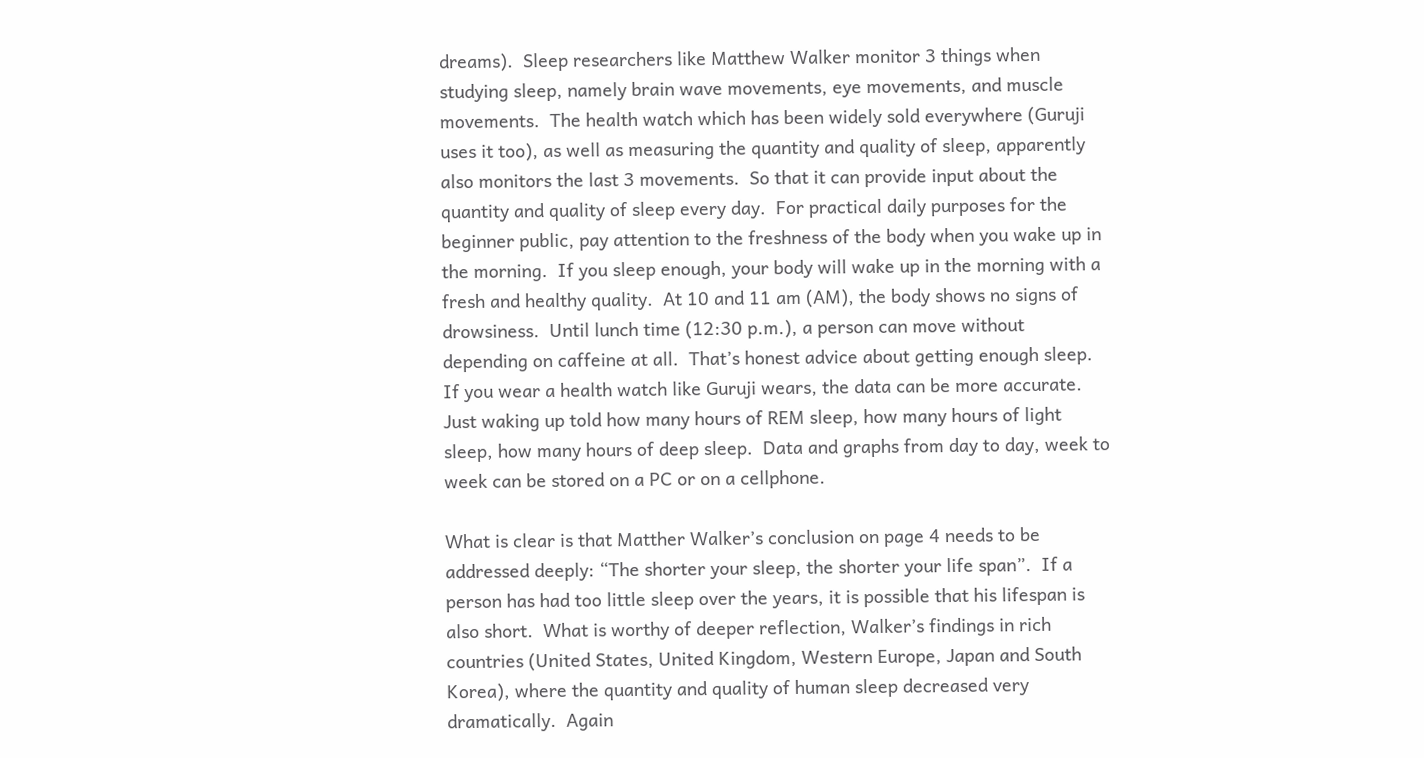dreams).  Sleep researchers like Matthew Walker monitor 3 things when studying sleep, namely brain wave movements, eye movements, and muscle movements.  The health watch which has been widely sold everywhere (Guruji uses it too), as well as measuring the quantity and quality of sleep, apparently also monitors the last 3 movements.  So that it can provide input about the quantity and quality of sleep every day.  For practical daily purposes for the beginner public, pay attention to the freshness of the body when you wake up in the morning.  If you sleep enough, your body will wake up in the morning with a fresh and healthy quality.  At 10 and 11 am (AM), the body shows no signs of drowsiness.  Until lunch time (12:30 p.m.), a person can move without depending on caffeine at all.  That’s honest advice about getting enough sleep.  If you wear a health watch like Guruji wears, the data can be more accurate.  Just waking up told how many hours of REM sleep, how many hours of light sleep, how many hours of deep sleep.  Data and graphs from day to day, week to week can be stored on a PC or on a cellphone.

What is clear is that Matther Walker’s conclusion on page 4 needs to be addressed deeply: “The shorter your sleep, the shorter your life span”.  If a person has had too little sleep over the years, it is possible that his lifespan is also short.  What is worthy of deeper reflection, Walker’s findings in rich countries (United States, United Kingdom, Western Europe, Japan and South Korea), where the quantity and quality of human sleep decreased very dramatically.  Again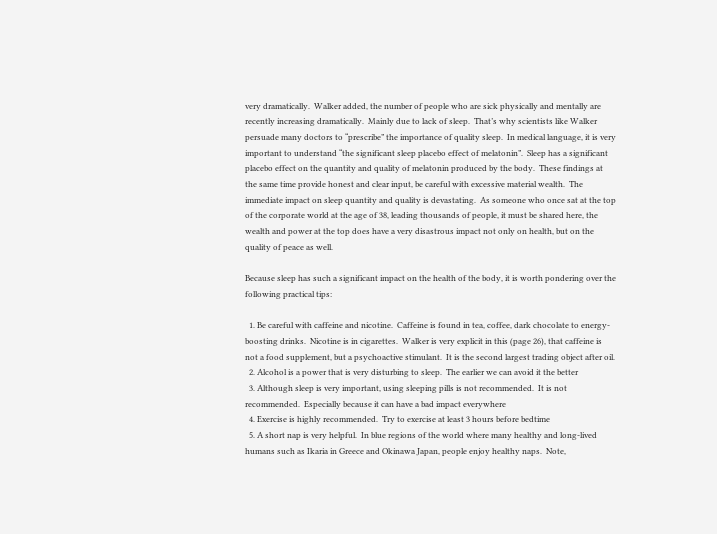very dramatically.  Walker added, the number of people who are sick physically and mentally are recently increasing dramatically.  Mainly due to lack of sleep.  That’s why scientists like Walker persuade many doctors to “prescribe” the importance of quality sleep.  In medical language, it is very important to understand “the significant sleep placebo effect of melatonin”.  Sleep has a significant placebo effect on the quantity and quality of melatonin produced by the body.  These findings at the same time provide honest and clear input, be careful with excessive material wealth.  The immediate impact on sleep quantity and quality is devastating.  As someone who once sat at the top of the corporate world at the age of 38, leading thousands of people, it must be shared here, the wealth and power at the top does have a very disastrous impact not only on health, but on the quality of peace as well.

Because sleep has such a significant impact on the health of the body, it is worth pondering over the following practical tips:

  1. Be careful with caffeine and nicotine.  Caffeine is found in tea, coffee, dark chocolate to energy-boosting drinks.  Nicotine is in cigarettes.  Walker is very explicit in this (page 26), that caffeine is not a food supplement, but a psychoactive stimulant.  It is the second largest trading object after oil.
  2. Alcohol is a power that is very disturbing to sleep.  The earlier we can avoid it the better
  3. Although sleep is very important, using sleeping pills is not recommended.  It is not recommended.  Especially because it can have a bad impact everywhere
  4. Exercise is highly recommended.  Try to exercise at least 3 hours before bedtime
  5. A short nap is very helpful.  In blue regions of the world where many healthy and long-lived humans such as Ikaria in Greece and Okinawa Japan, people enjoy healthy naps.  Note,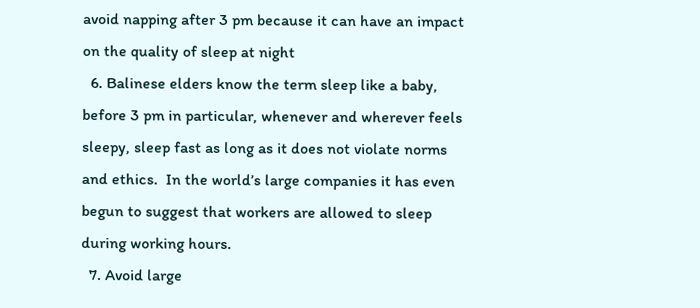avoid napping after 3 pm because it can have an impact on the quality of sleep at night
  6. Balinese elders know the term sleep like a baby, before 3 pm in particular, whenever and wherever feels sleepy, sleep fast as long as it does not violate norms and ethics.  In the world’s large companies it has even begun to suggest that workers are allowed to sleep during working hours.
  7. Avoid large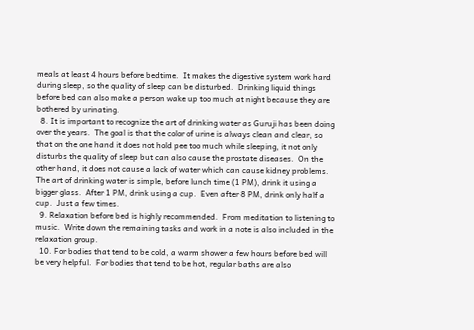meals at least 4 hours before bedtime.  It makes the digestive system work hard during sleep, so the quality of sleep can be disturbed.  Drinking liquid things before bed can also make a person wake up too much at night because they are bothered by urinating.
  8. It is important to recognize the art of drinking water as Guruji has been doing over the years.  The goal is that the color of urine is always clean and clear, so that on the one hand it does not hold pee too much while sleeping, it not only disturbs the quality of sleep but can also cause the prostate diseases.  On the other hand, it does not cause a lack of water which can cause kidney problems.  The art of drinking water is simple, before lunch time (1 PM), drink it using a bigger glass.  After 1 PM, drink using a cup.  Even after 8 PM, drink only half a cup.  Just a few times.
  9. Relaxation before bed is highly recommended.  From meditation to listening to music.  Write down the remaining tasks and work in a note is also included in the relaxation group.
  10. For bodies that tend to be cold, a warm shower a few hours before bed will be very helpful.  For bodies that tend to be hot, regular baths are also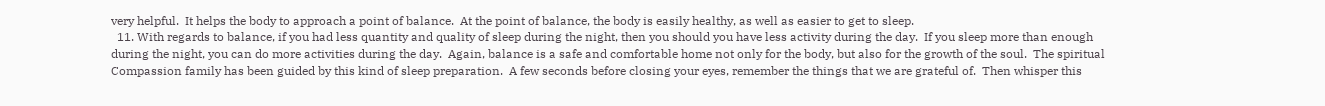very helpful.  It helps the body to approach a point of balance.  At the point of balance, the body is easily healthy, as well as easier to get to sleep.
  11. With regards to balance, if you had less quantity and quality of sleep during the night, then you should you have less activity during the day.  If you sleep more than enough during the night, you can do more activities during the day.  Again, balance is a safe and comfortable home not only for the body, but also for the growth of the soul.  The spiritual Compassion family has been guided by this kind of sleep preparation.  A few seconds before closing your eyes, remember the things that we are grateful of.  Then whisper this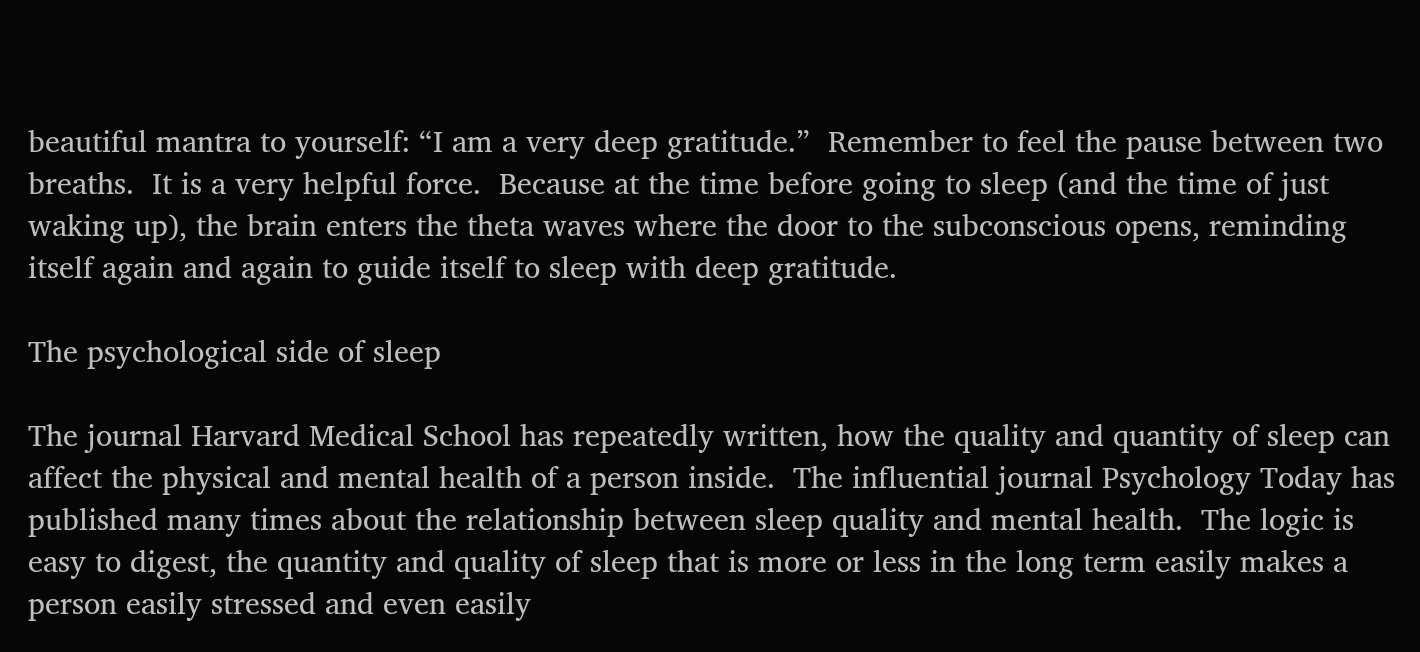beautiful mantra to yourself: “I am a very deep gratitude.”  Remember to feel the pause between two breaths.  It is a very helpful force.  Because at the time before going to sleep (and the time of just waking up), the brain enters the theta waves where the door to the subconscious opens, reminding itself again and again to guide itself to sleep with deep gratitude.

The psychological side of sleep

The journal Harvard Medical School has repeatedly written, how the quality and quantity of sleep can affect the physical and mental health of a person inside.  The influential journal Psychology Today has published many times about the relationship between sleep quality and mental health.  The logic is easy to digest, the quantity and quality of sleep that is more or less in the long term easily makes a person easily stressed and even easily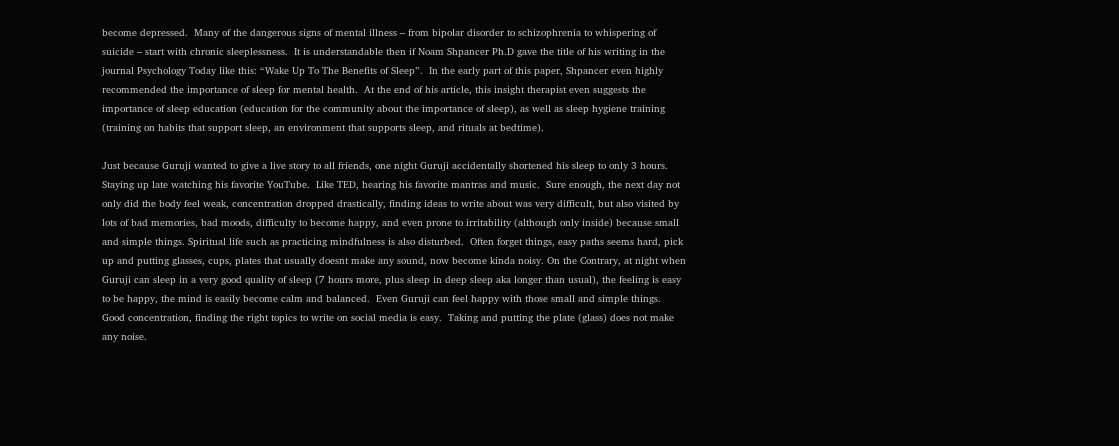become depressed.  Many of the dangerous signs of mental illness – from bipolar disorder to schizophrenia to whispering of suicide – start with chronic sleeplessness.  It is understandable then if Noam Shpancer Ph.D gave the title of his writing in the journal Psychology Today like this: “Wake Up To The Benefits of Sleep”.  In the early part of this paper, Shpancer even highly recommended the importance of sleep for mental health.  At the end of his article, this insight therapist even suggests the importance of sleep education (education for the community about the importance of sleep), as well as sleep hygiene training (training on habits that support sleep, an environment that supports sleep, and rituals at bedtime).

Just because Guruji wanted to give a live story to all friends, one night Guruji accidentally shortened his sleep to only 3 hours.  Staying up late watching his favorite YouTube.  Like TED, hearing his favorite mantras and music.  Sure enough, the next day not only did the body feel weak, concentration dropped drastically, finding ideas to write about was very difficult, but also visited by lots of bad memories, bad moods, difficulty to become happy, and even prone to irritability (although only inside) because small and simple things. Spiritual life such as practicing mindfulness is also disturbed.  Often forget things, easy paths seems hard, pick up and putting glasses, cups, plates that usually doesnt make any sound, now become kinda noisy. On the Contrary, at night when Guruji can sleep in a very good quality of sleep (7 hours more, plus sleep in deep sleep aka longer than usual), the feeling is easy to be happy, the mind is easily become calm and balanced.  Even Guruji can feel happy with those small and simple things.  Good concentration, finding the right topics to write on social media is easy.  Taking and putting the plate (glass) does not make any noise.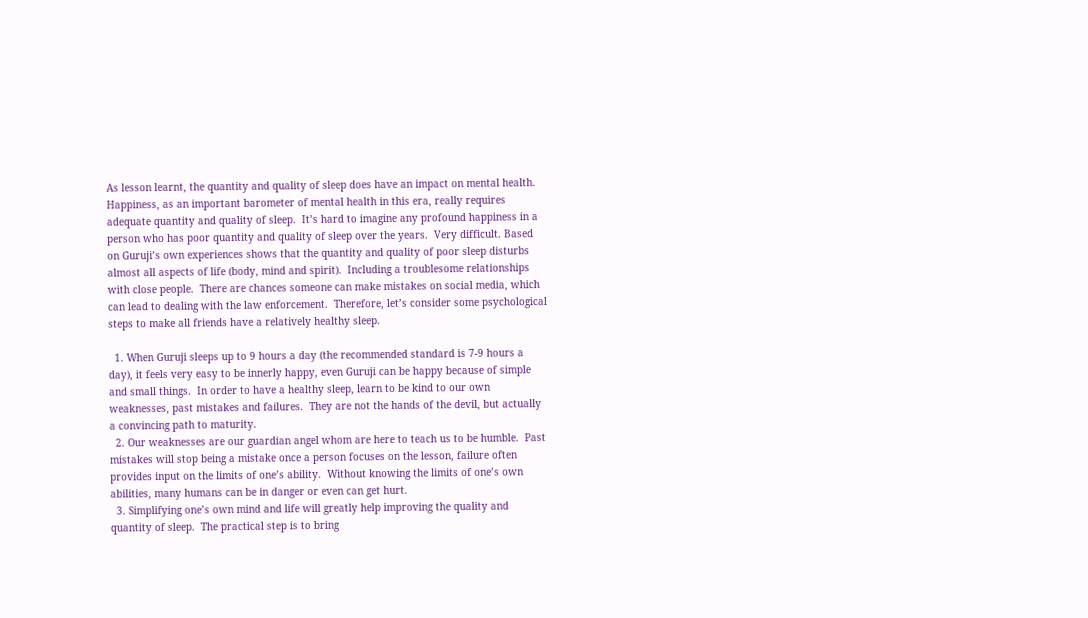As lesson learnt, the quantity and quality of sleep does have an impact on mental health.  Happiness, as an important barometer of mental health in this era, really requires adequate quantity and quality of sleep.  It’s hard to imagine any profound happiness in a person who has poor quantity and quality of sleep over the years.  Very difficult. Based on Guruji’s own experiences shows that the quantity and quality of poor sleep disturbs almost all aspects of life (body, mind and spirit).  Including a troublesome relationships with close people.  There are chances someone can make mistakes on social media, which can lead to dealing with the law enforcement.  Therefore, let’s consider some psychological steps to make all friends have a relatively healthy sleep.

  1. When Guruji sleeps up to 9 hours a day (the recommended standard is 7-9 hours a day), it feels very easy to be innerly happy, even Guruji can be happy because of simple and small things.  In order to have a healthy sleep, learn to be kind to our own weaknesses, past mistakes and failures.  They are not the hands of the devil, but actually a convincing path to maturity.
  2. Our weaknesses are our guardian angel whom are here to teach us to be humble.  Past mistakes will stop being a mistake once a person focuses on the lesson, failure often provides input on the limits of one’s ability.  Without knowing the limits of one’s own abilities, many humans can be in danger or even can get hurt.
  3. Simplifying one’s own mind and life will greatly help improving the quality and quantity of sleep.  The practical step is to bring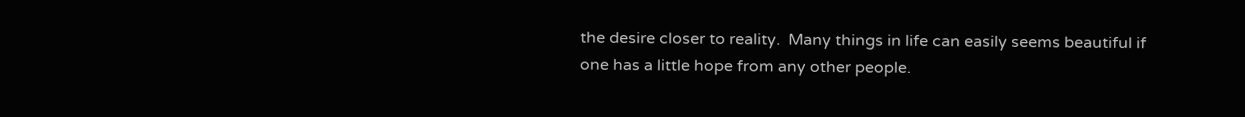the desire closer to reality.  Many things in life can easily seems beautiful if one has a little hope from any other people.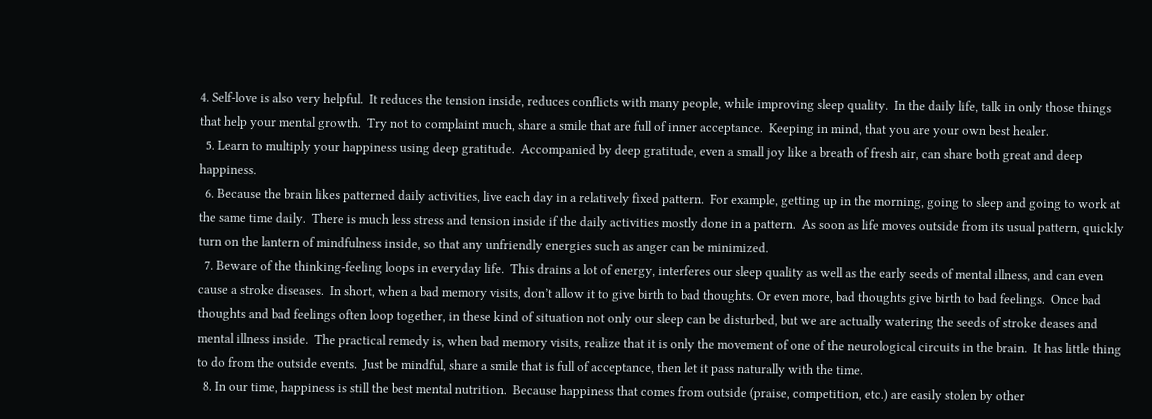4. Self-love is also very helpful.  It reduces the tension inside, reduces conflicts with many people, while improving sleep quality.  In the daily life, talk in only those things that help your mental growth.  Try not to complaint much, share a smile that are full of inner acceptance.  Keeping in mind, that you are your own best healer.
  5. Learn to multiply your happiness using deep gratitude.  Accompanied by deep gratitude, even a small joy like a breath of fresh air, can share both great and deep happiness.
  6. Because the brain likes patterned daily activities, live each day in a relatively fixed pattern.  For example, getting up in the morning, going to sleep and going to work at the same time daily.  There is much less stress and tension inside if the daily activities mostly done in a pattern.  As soon as life moves outside from its usual pattern, quickly turn on the lantern of mindfulness inside, so that any unfriendly energies such as anger can be minimized.
  7. Beware of the thinking-feeling loops in everyday life.  This drains a lot of energy, interferes our sleep quality as well as the early seeds of mental illness, and can even cause a stroke diseases.  In short, when a bad memory visits, don’t allow it to give birth to bad thoughts. Or even more, bad thoughts give birth to bad feelings.  Once bad thoughts and bad feelings often loop together, in these kind of situation not only our sleep can be disturbed, but we are actually watering the seeds of stroke deases and mental illness inside.  The practical remedy is, when bad memory visits, realize that it is only the movement of one of the neurological circuits in the brain.  It has little thing to do from the outside events.  Just be mindful, share a smile that is full of acceptance, then let it pass naturally with the time.
  8. In our time, happiness is still the best mental nutrition.  Because happiness that comes from outside (praise, competition, etc.) are easily stolen by other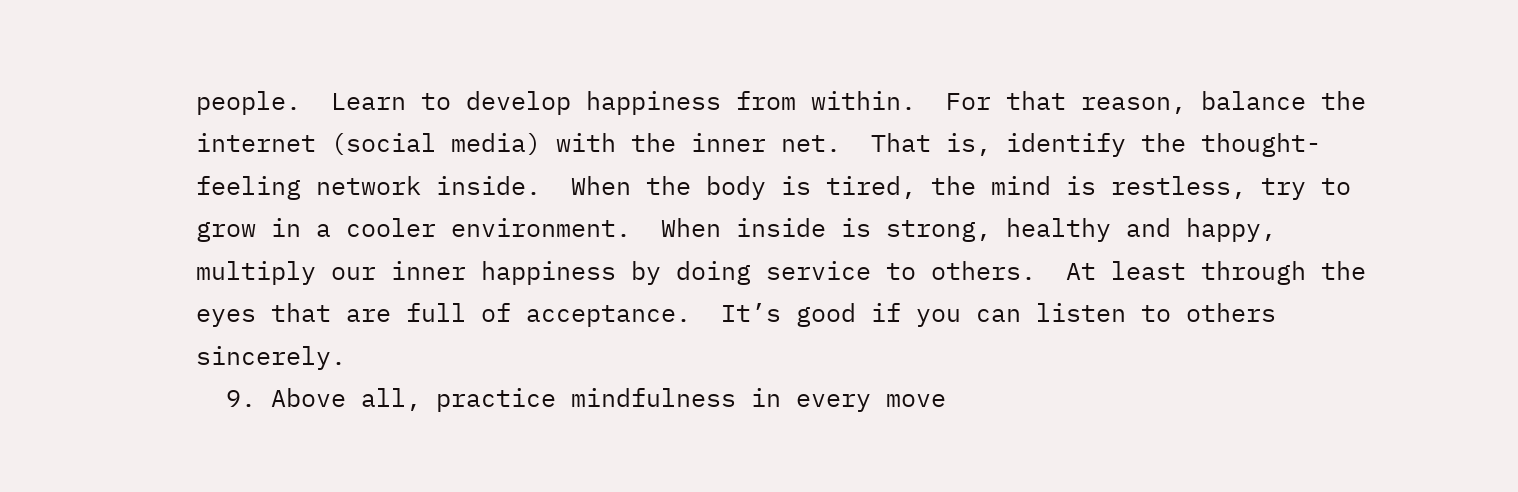people.  Learn to develop happiness from within.  For that reason, balance the internet (social media) with the inner net.  That is, identify the thought-feeling network inside.  When the body is tired, the mind is restless, try to grow in a cooler environment.  When inside is strong, healthy and happy, multiply our inner happiness by doing service to others.  At least through the eyes that are full of acceptance.  It’s good if you can listen to others sincerely.
  9. Above all, practice mindfulness in every move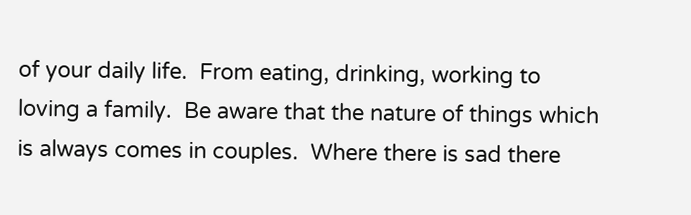of your daily life.  From eating, drinking, working to loving a family.  Be aware that the nature of things which is always comes in couples.  Where there is sad there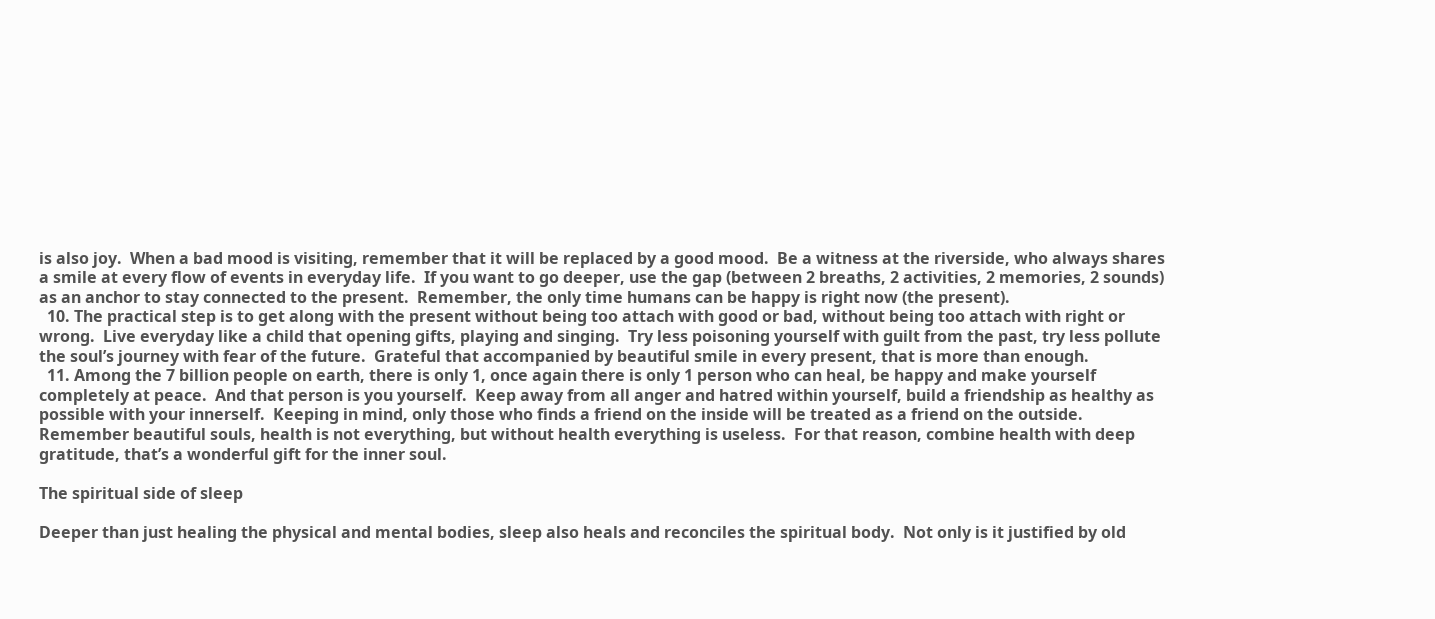is also joy.  When a bad mood is visiting, remember that it will be replaced by a good mood.  Be a witness at the riverside, who always shares a smile at every flow of events in everyday life.  If you want to go deeper, use the gap (between 2 breaths, 2 activities, 2 memories, 2 sounds) as an anchor to stay connected to the present.  Remember, the only time humans can be happy is right now (the present).
  10. The practical step is to get along with the present without being too attach with good or bad, without being too attach with right or wrong.  Live everyday like a child that opening gifts, playing and singing.  Try less poisoning yourself with guilt from the past, try less pollute the soul’s journey with fear of the future.  Grateful that accompanied by beautiful smile in every present, that is more than enough.
  11. Among the 7 billion people on earth, there is only 1, once again there is only 1 person who can heal, be happy and make yourself completely at peace.  And that person is you yourself.  Keep away from all anger and hatred within yourself, build a friendship as healthy as possible with your innerself.  Keeping in mind, only those who finds a friend on the inside will be treated as a friend on the outside.  Remember beautiful souls, health is not everything, but without health everything is useless.  For that reason, combine health with deep gratitude, that’s a wonderful gift for the inner soul.

The spiritual side of sleep

Deeper than just healing the physical and mental bodies, sleep also heals and reconciles the spiritual body.  Not only is it justified by old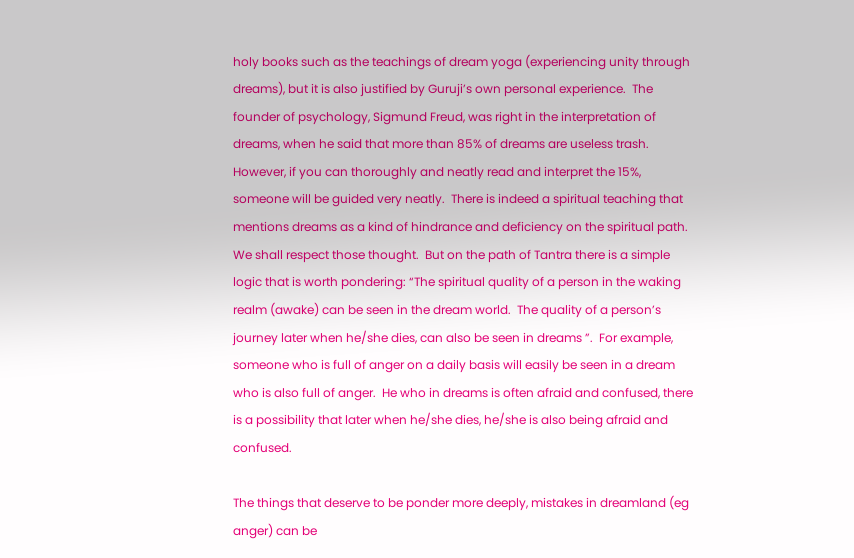holy books such as the teachings of dream yoga (experiencing unity through dreams), but it is also justified by Guruji’s own personal experience.  The founder of psychology, Sigmund Freud, was right in the interpretation of dreams, when he said that more than 85% of dreams are useless trash.  However, if you can thoroughly and neatly read and interpret the 15%, someone will be guided very neatly.  There is indeed a spiritual teaching that mentions dreams as a kind of hindrance and deficiency on the spiritual path. We shall respect those thought.  But on the path of Tantra there is a simple logic that is worth pondering: “The spiritual quality of a person in the waking realm (awake) can be seen in the dream world.  The quality of a person’s journey later when he/she dies, can also be seen in dreams ”.  For example, someone who is full of anger on a daily basis will easily be seen in a dream who is also full of anger.  He who in dreams is often afraid and confused, there is a possibility that later when he/she dies, he/she is also being afraid and confused.

The things that deserve to be ponder more deeply, mistakes in dreamland (eg anger) can be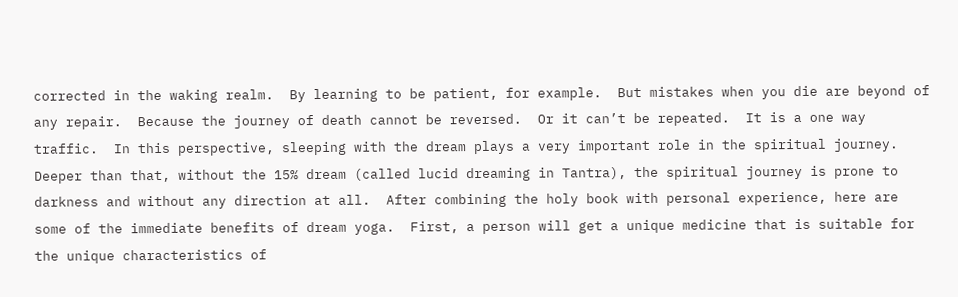corrected in the waking realm.  By learning to be patient, for example.  But mistakes when you die are beyond of any repair.  Because the journey of death cannot be reversed.  Or it can’t be repeated.  It is a one way traffic.  In this perspective, sleeping with the dream plays a very important role in the spiritual journey.  Deeper than that, without the 15% dream (called lucid dreaming in Tantra), the spiritual journey is prone to darkness and without any direction at all.  After combining the holy book with personal experience, here are some of the immediate benefits of dream yoga.  First, a person will get a unique medicine that is suitable for the unique characteristics of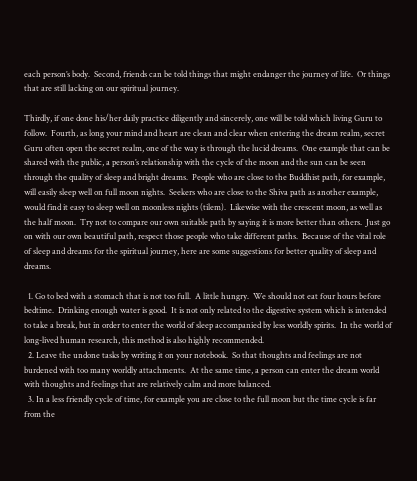each person’s body.  Second, friends can be told things that might endanger the journey of life.  Or things that are still lacking on our spiritual journey.

Thirdly, if one done his/her daily practice diligently and sincerely, one will be told which living Guru to follow.  Fourth, as long your mind and heart are clean and clear when entering the dream realm, secret Guru often open the secret realm, one of the way is through the lucid dreams.  One example that can be shared with the public, a person’s relationship with the cycle of the moon and the sun can be seen through the quality of sleep and bright dreams.  People who are close to the Buddhist path, for example, will easily sleep well on full moon nights.  Seekers who are close to the Shiva path as another example, would find it easy to sleep well on moonless nights (tilem).  Likewise with the crescent moon, as well as the half moon.  Try not to compare our own suitable path by saying it is more better than others.  Just go on with our own beautiful path, respect those people who take different paths.  Because of the vital role of sleep and dreams for the spiritual journey, here are some suggestions for better quality of sleep and dreams.

  1. Go to bed with a stomach that is not too full.  A little hungry.  We should not eat four hours before bedtime.  Drinking enough water is good.  It is not only related to the digestive system which is intended to take a break, but in order to enter the world of sleep accompanied by less worldly spirits.  In the world of long-lived human research, this method is also highly recommended.
  2. Leave the undone tasks by writing it on your notebook.  So that thoughts and feelings are not burdened with too many worldly attachments.  At the same time, a person can enter the dream world with thoughts and feelings that are relatively calm and more balanced.
  3. In a less friendly cycle of time, for example you are close to the full moon but the time cycle is far from the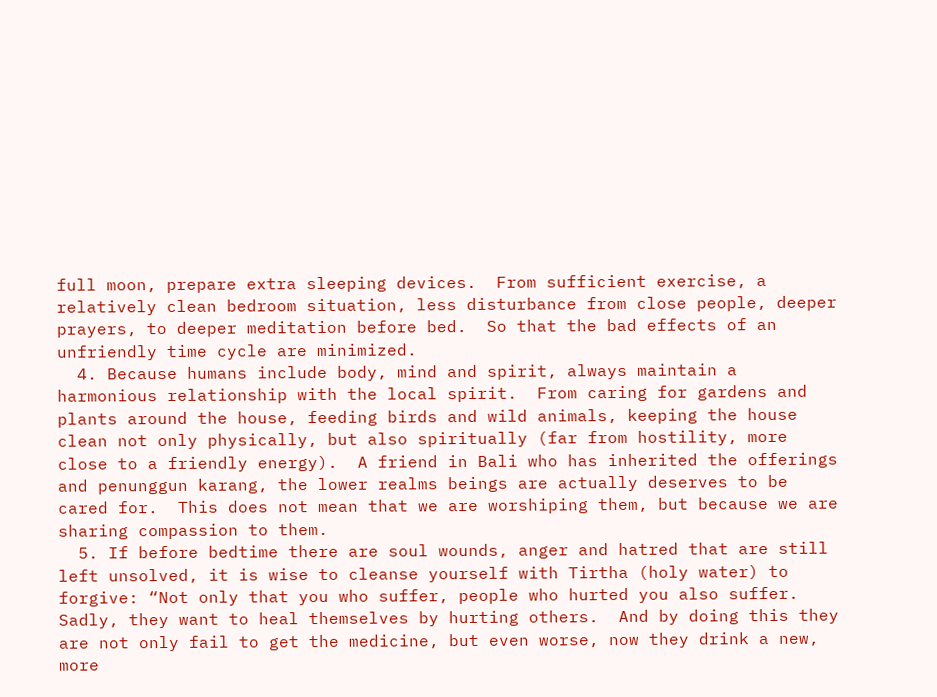full moon, prepare extra sleeping devices.  From sufficient exercise, a relatively clean bedroom situation, less disturbance from close people, deeper prayers, to deeper meditation before bed.  So that the bad effects of an unfriendly time cycle are minimized.
  4. Because humans include body, mind and spirit, always maintain a harmonious relationship with the local spirit.  From caring for gardens and plants around the house, feeding birds and wild animals, keeping the house clean not only physically, but also spiritually (far from hostility, more close to a friendly energy).  A friend in Bali who has inherited the offerings and penunggun karang, the lower realms beings are actually deserves to be cared for.  This does not mean that we are worshiping them, but because we are sharing compassion to them.
  5. If before bedtime there are soul wounds, anger and hatred that are still left unsolved, it is wise to cleanse yourself with Tirtha (holy water) to forgive: “Not only that you who suffer, people who hurted you also suffer.  Sadly, they want to heal themselves by hurting others.  And by doing this they are not only fail to get the medicine, but even worse, now they drink a new, more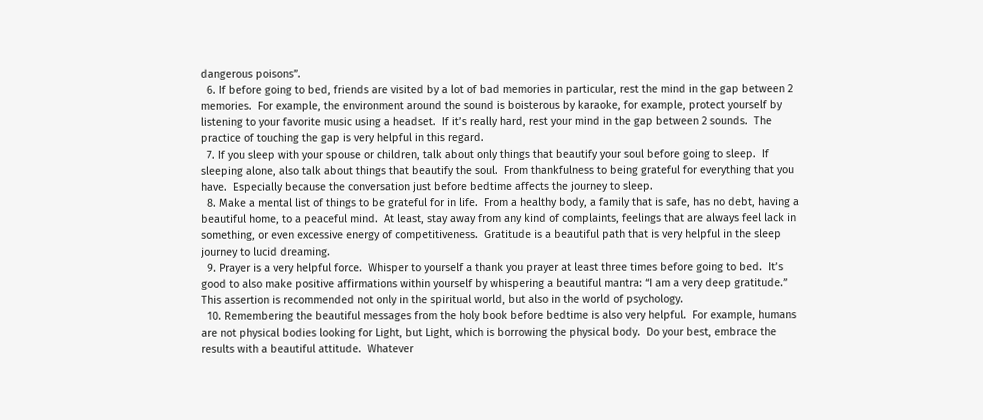dangerous poisons”.
  6. If before going to bed, friends are visited by a lot of bad memories in particular, rest the mind in the gap between 2 memories.  For example, the environment around the sound is boisterous by karaoke, for example, protect yourself by listening to your favorite music using a headset.  If it’s really hard, rest your mind in the gap between 2 sounds.  The practice of touching the gap is very helpful in this regard.
  7. If you sleep with your spouse or children, talk about only things that beautify your soul before going to sleep.  If sleeping alone, also talk about things that beautify the soul.  From thankfulness to being grateful for everything that you have.  Especially because the conversation just before bedtime affects the journey to sleep.
  8. Make a mental list of things to be grateful for in life.  From a healthy body, a family that is safe, has no debt, having a beautiful home, to a peaceful mind.  At least, stay away from any kind of complaints, feelings that are always feel lack in something, or even excessive energy of competitiveness.  Gratitude is a beautiful path that is very helpful in the sleep journey to lucid dreaming.
  9. Prayer is a very helpful force.  Whisper to yourself a thank you prayer at least three times before going to bed.  It’s good to also make positive affirmations within yourself by whispering a beautiful mantra: “I am a very deep gratitude.”  This assertion is recommended not only in the spiritual world, but also in the world of psychology.
  10. Remembering the beautiful messages from the holy book before bedtime is also very helpful.  For example, humans are not physical bodies looking for Light, but Light, which is borrowing the physical body.  Do your best, embrace the results with a beautiful attitude.  Whatever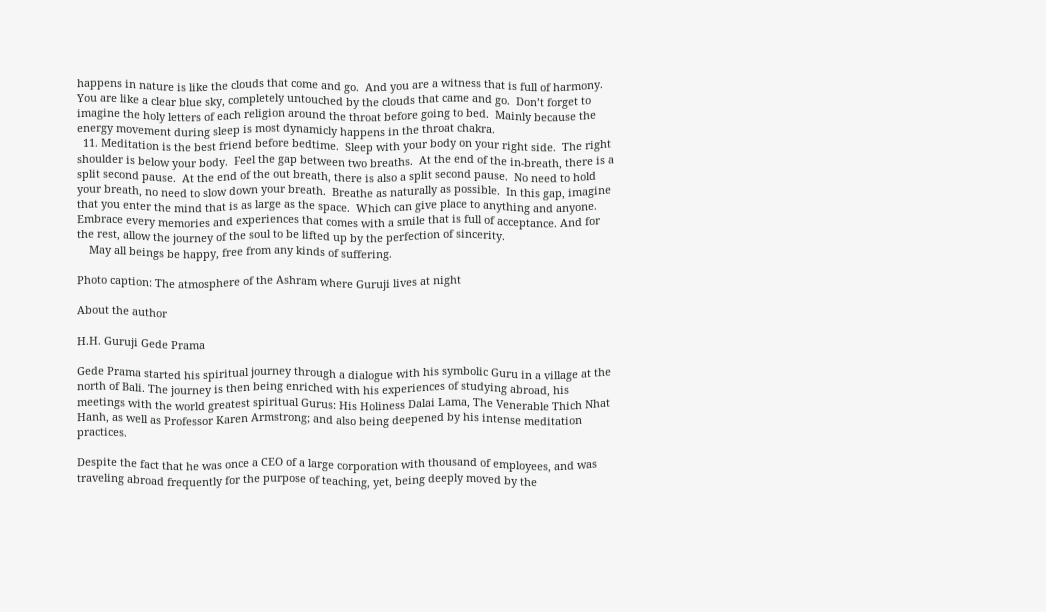happens in nature is like the clouds that come and go.  And you are a witness that is full of harmony.  You are like a clear blue sky, completely untouched by the clouds that came and go.  Don’t forget to imagine the holy letters of each religion around the throat before going to bed.  Mainly because the energy movement during sleep is most dynamicly happens in the throat chakra.
  11. Meditation is the best friend before bedtime.  Sleep with your body on your right side.  The right shoulder is below your body.  Feel the gap between two breaths.  At the end of the in-breath, there is a split second pause.  At the end of the out breath, there is also a split second pause.  No need to hold your breath, no need to slow down your breath.  Breathe as naturally as possible.  In this gap, imagine that you enter the mind that is as large as the space.  Which can give place to anything and anyone.  Embrace every memories and experiences that comes with a smile that is full of acceptance. And for the rest, allow the journey of the soul to be lifted up by the perfection of sincerity.
    May all beings be happy, free from any kinds of suffering.

Photo caption: The atmosphere of the Ashram where Guruji lives at night

About the author

H.H. Guruji Gede Prama

Gede Prama started his spiritual journey through a dialogue with his symbolic Guru in a village at the north of Bali. The journey is then being enriched with his experiences of studying abroad, his meetings with the world greatest spiritual Gurus: His Holiness Dalai Lama, The Venerable Thich Nhat Hanh, as well as Professor Karen Armstrong; and also being deepened by his intense meditation practices.

Despite the fact that he was once a CEO of a large corporation with thousand of employees, and was traveling abroad frequently for the purpose of teaching, yet, being deeply moved by the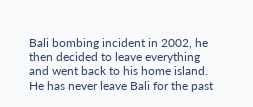Bali bombing incident in 2002, he then decided to leave everything and went back to his home island.
He has never leave Bali for the past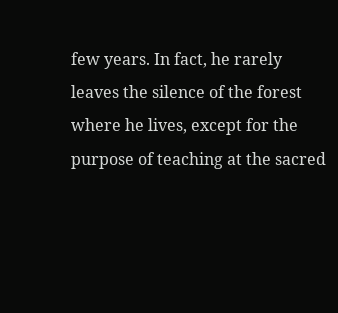few years. In fact, he rarely leaves the silence of the forest where he lives, except for the purpose of teaching at the sacred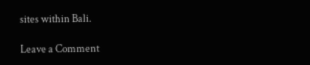sites within Bali.

Leave a Comment